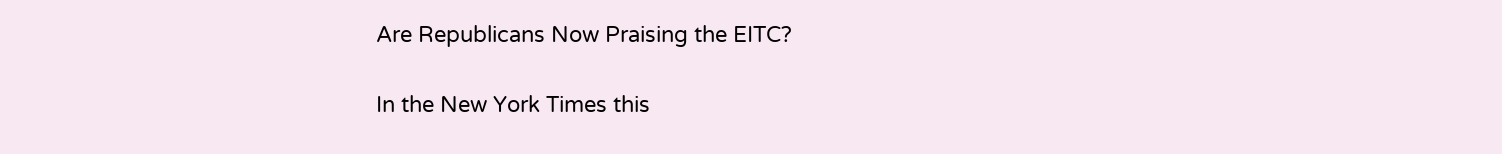Are Republicans Now Praising the EITC?

In the New York Times this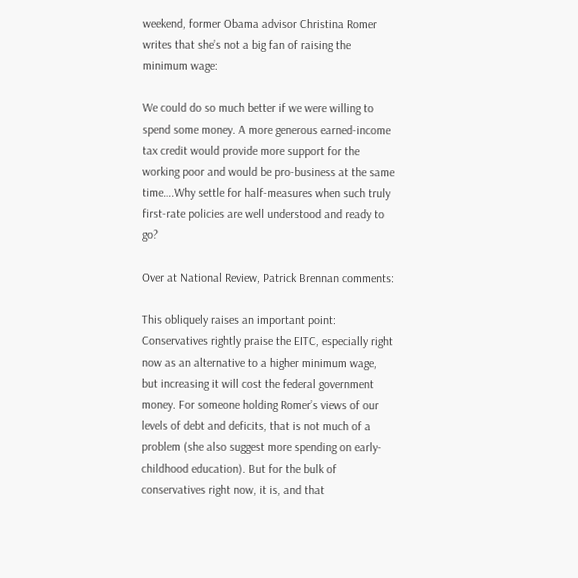weekend, former Obama advisor Christina Romer writes that she’s not a big fan of raising the minimum wage:

We could do so much better if we were willing to spend some money. A more generous earned-income tax credit would provide more support for the working poor and would be pro-business at the same time….Why settle for half-measures when such truly first-rate policies are well understood and ready to go?

Over at National Review, Patrick Brennan comments:

This obliquely raises an important point: Conservatives rightly praise the EITC, especially right now as an alternative to a higher minimum wage, but increasing it will cost the federal government money. For someone holding Romer’s views of our levels of debt and deficits, that is not much of a problem (she also suggest more spending on early-childhood education). But for the bulk of conservatives right now, it is, and that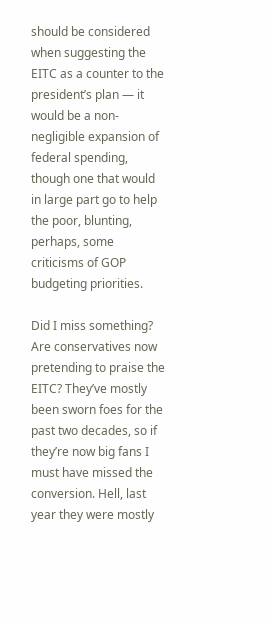should be considered when suggesting the EITC as a counter to the president’s plan — it would be a non-negligible expansion of federal spending, though one that would in large part go to help the poor, blunting, perhaps, some criticisms of GOP budgeting priorities.

Did I miss something? Are conservatives now pretending to praise the EITC? They’ve mostly been sworn foes for the past two decades, so if they’re now big fans I must have missed the conversion. Hell, last year they were mostly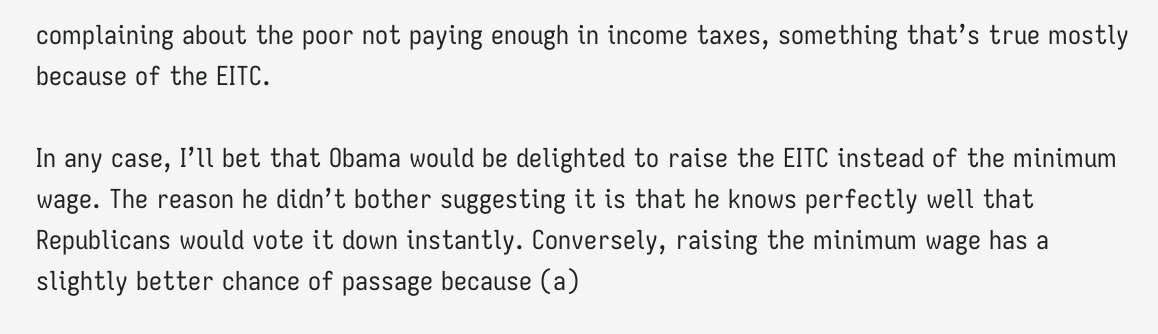complaining about the poor not paying enough in income taxes, something that’s true mostly because of the EITC.

In any case, I’ll bet that Obama would be delighted to raise the EITC instead of the minimum wage. The reason he didn’t bother suggesting it is that he knows perfectly well that Republicans would vote it down instantly. Conversely, raising the minimum wage has a slightly better chance of passage because (a)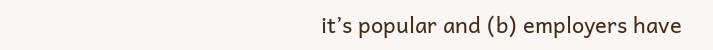it’s popular and (b) employers have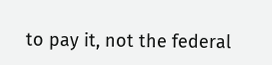to pay it, not the federal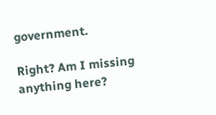government.

Right? Am I missing anything here?